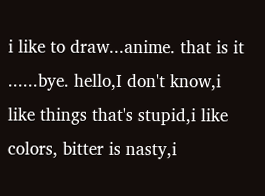i like to draw...anime. that is it ......bye. hello,I don't know,i like things that's stupid,i like colors, bitter is nasty,i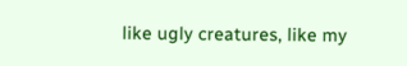like ugly creatures, like my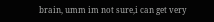brain, umm im not sure,i can get very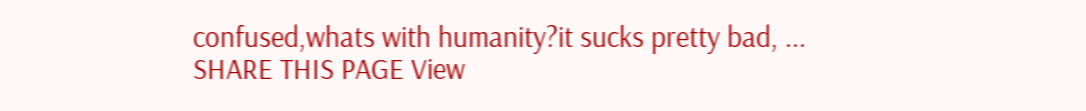confused,whats with humanity?it sucks pretty bad, ...
SHARE THIS PAGE View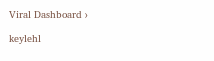Viral Dashboard ›

keylehl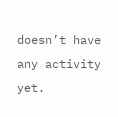doesn’t have any activity yet.